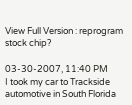View Full Version : reprogram stock chip?

03-30-2007, 11:40 PM
I took my car to Trackside automotive in South Florida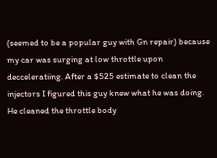(seemed to be a popular guy with Gn repair) because my car was surging at low throttle upon decceleratiing. After a $525 estimate to clean the injectors I figured this guy knew what he was doing. He cleaned the throttle body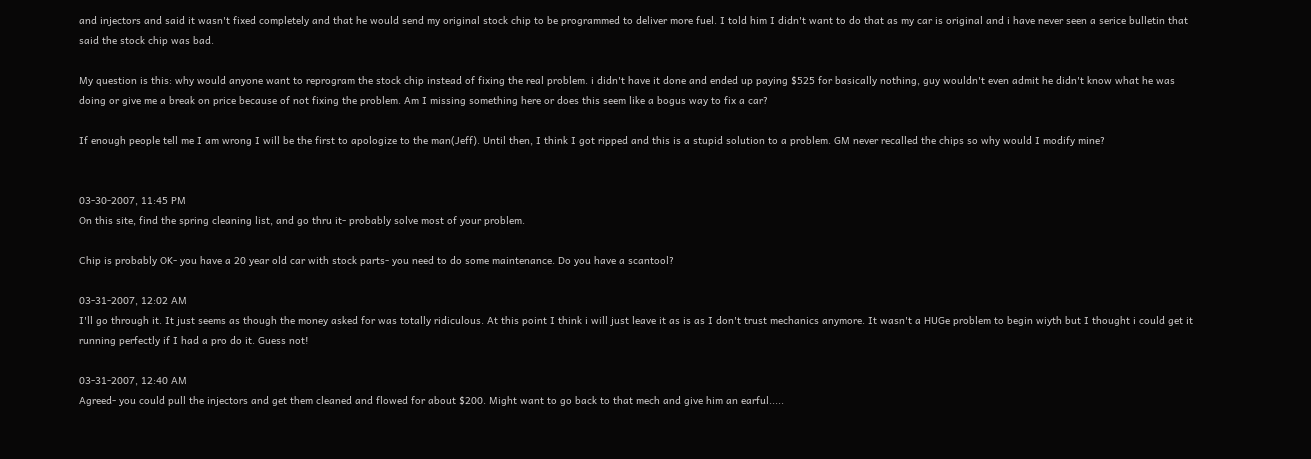and injectors and said it wasn't fixed completely and that he would send my original stock chip to be programmed to deliver more fuel. I told him I didn't want to do that as my car is original and i have never seen a serice bulletin that said the stock chip was bad.

My question is this: why would anyone want to reprogram the stock chip instead of fixing the real problem. i didn't have it done and ended up paying $525 for basically nothing, guy wouldn't even admit he didn't know what he was doing or give me a break on price because of not fixing the problem. Am I missing something here or does this seem like a bogus way to fix a car?

If enough people tell me I am wrong I will be the first to apologize to the man(Jeff). Until then, I think I got ripped and this is a stupid solution to a problem. GM never recalled the chips so why would I modify mine?


03-30-2007, 11:45 PM
On this site, find the spring cleaning list, and go thru it- probably solve most of your problem.

Chip is probably OK- you have a 20 year old car with stock parts- you need to do some maintenance. Do you have a scantool?

03-31-2007, 12:02 AM
I'll go through it. It just seems as though the money asked for was totally ridiculous. At this point I think i will just leave it as is as I don't trust mechanics anymore. It wasn't a HUGe problem to begin wiyth but I thought i could get it running perfectly if I had a pro do it. Guess not!

03-31-2007, 12:40 AM
Agreed- you could pull the injectors and get them cleaned and flowed for about $200. Might want to go back to that mech and give him an earful.....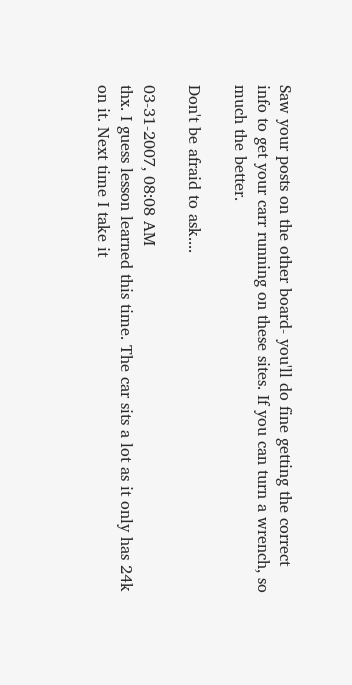Saw your posts on the other board- you'll do fine getting the correct info to get your carr running on these sites. If you can turn a wrench, so much the better.

Don't be afraid to ask....

03-31-2007, 08:08 AM
thx. I guess lesson learned this time. The car sits a lot as it only has 24k on it. Next time I take it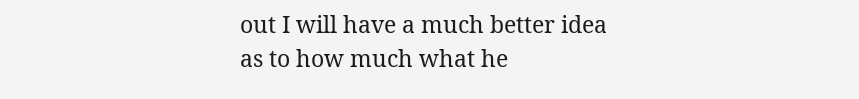out I will have a much better idea as to how much what he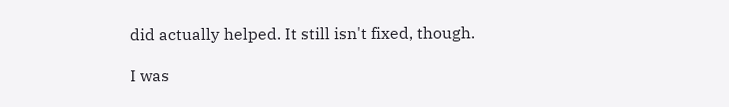did actually helped. It still isn't fixed, though.

I was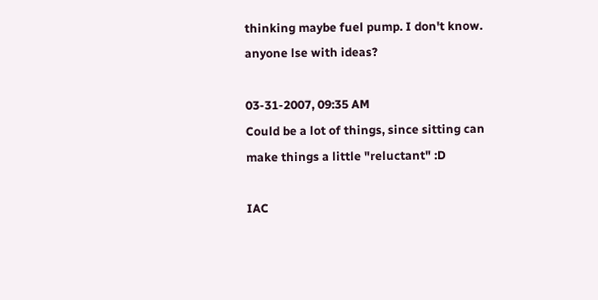thinking maybe fuel pump. I don't know. anyone lse with ideas?

03-31-2007, 09:35 AM
Could be a lot of things, since sitting can make things a little "reluctant" :D

IAC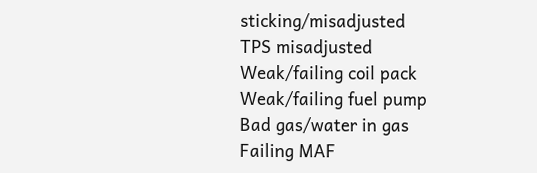sticking/misadjusted
TPS misadjusted
Weak/failing coil pack
Weak/failing fuel pump
Bad gas/water in gas
Failing MAF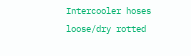Intercooler hoses loose/dry rotted